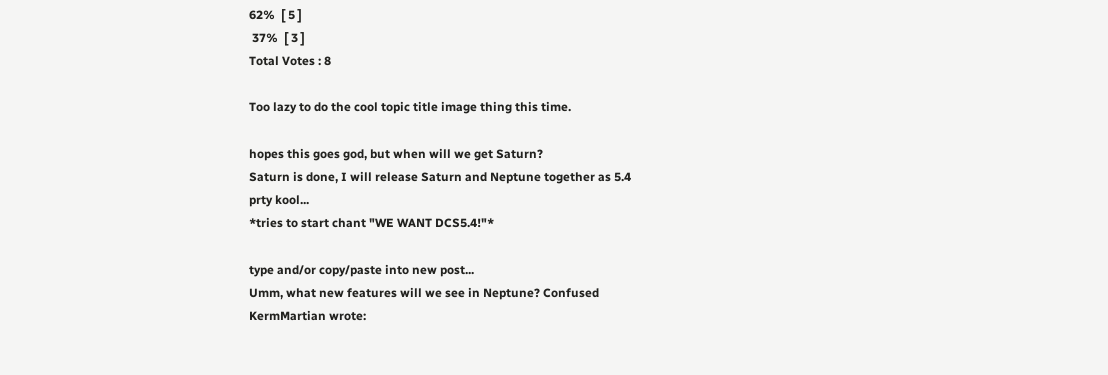62%  [ 5 ]
 37%  [ 3 ]
Total Votes : 8

Too lazy to do the cool topic title image thing this time.

hopes this goes god, but when will we get Saturn?
Saturn is done, I will release Saturn and Neptune together as 5.4
prty kool...
*tries to start chant "WE WANT DCS5.4!"*

type and/or copy/paste into new post...
Umm, what new features will we see in Neptune? Confused
KermMartian wrote: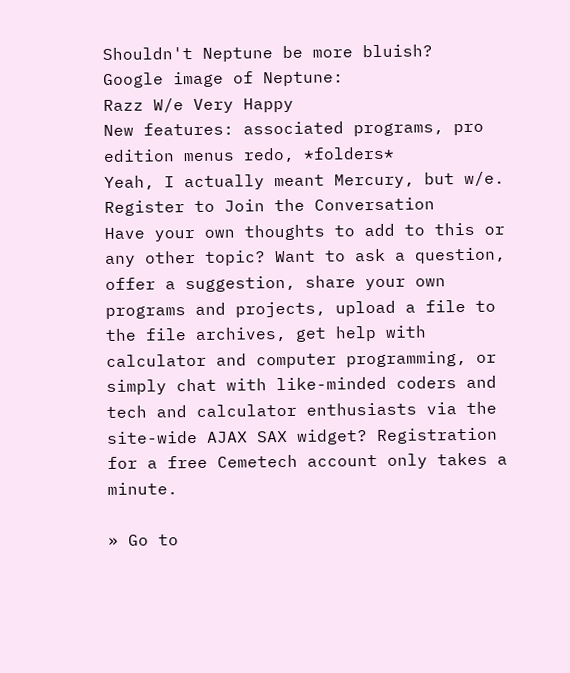Shouldn't Neptune be more bluish?
Google image of Neptune:
Razz W/e Very Happy
New features: associated programs, pro edition menus redo, *folders*
Yeah, I actually meant Mercury, but w/e.
Register to Join the Conversation
Have your own thoughts to add to this or any other topic? Want to ask a question, offer a suggestion, share your own programs and projects, upload a file to the file archives, get help with calculator and computer programming, or simply chat with like-minded coders and tech and calculator enthusiasts via the site-wide AJAX SAX widget? Registration for a free Cemetech account only takes a minute.

» Go to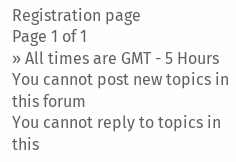Registration page
Page 1 of 1
» All times are GMT - 5 Hours
You cannot post new topics in this forum
You cannot reply to topics in this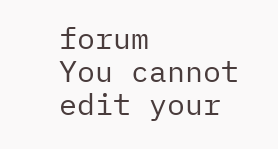forum
You cannot edit your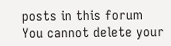posts in this forum
You cannot delete your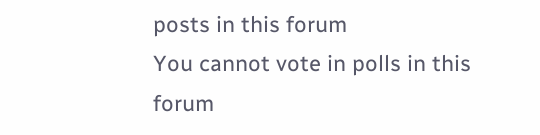posts in this forum
You cannot vote in polls in this forum